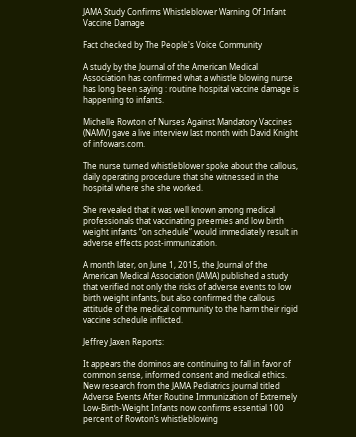JAMA Study Confirms Whistleblower Warning Of Infant Vaccine Damage

Fact checked by The People's Voice Community

A study by the Journal of the American Medical Association has confirmed what a whistle blowing nurse has long been saying : routine hospital vaccine damage is happening to infants.

Michelle Rowton of Nurses Against Mandatory Vaccines (NAMV) gave a live interview last month with David Knight of infowars.com.

The nurse turned whistleblower spoke about the callous, daily operating procedure that she witnessed in the hospital where she she worked.

She revealed that it was well known among medical professionals that vaccinating preemies and low birth weight infants “on schedule” would immediately result in adverse effects post-immunization.

A month later, on June 1, 2015, the Journal of the American Medical Association (JAMA) published a study that verified not only the risks of adverse events to low birth weight infants, but also confirmed the callous attitude of the medical community to the harm their rigid vaccine schedule inflicted.

Jeffrey Jaxen Reports:

It appears the dominos are continuing to fall in favor of common sense, informed consent and medical ethics. New research from the JAMA Pediatrics journal titled Adverse Events After Routine Immunization of Extremely Low-Birth-Weight Infants now confirms essential 100 percent of Rowton’s whistleblowing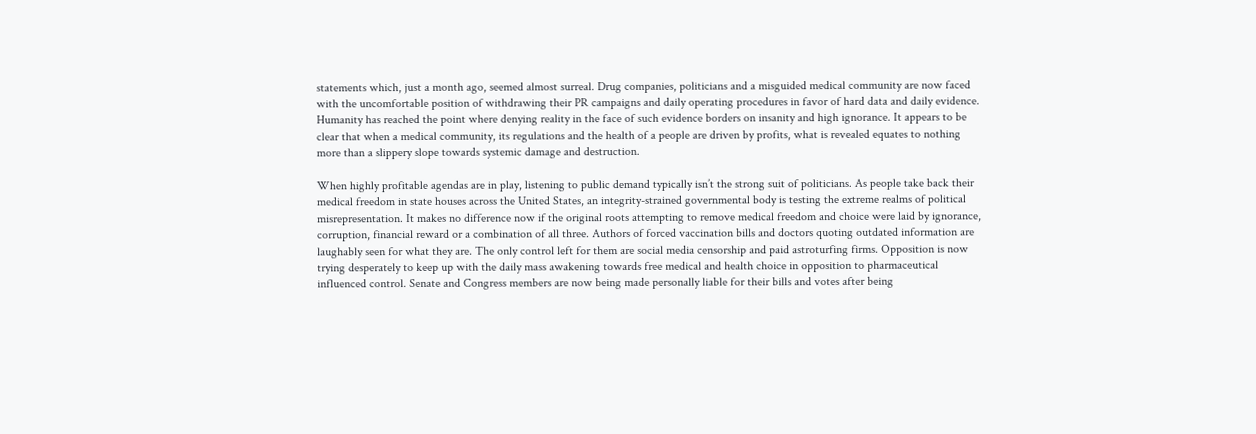statements which, just a month ago, seemed almost surreal. Drug companies, politicians and a misguided medical community are now faced with the uncomfortable position of withdrawing their PR campaigns and daily operating procedures in favor of hard data and daily evidence. Humanity has reached the point where denying reality in the face of such evidence borders on insanity and high ignorance. It appears to be clear that when a medical community, its regulations and the health of a people are driven by profits, what is revealed equates to nothing more than a slippery slope towards systemic damage and destruction.

When highly profitable agendas are in play, listening to public demand typically isn’t the strong suit of politicians. As people take back their medical freedom in state houses across the United States, an integrity-strained governmental body is testing the extreme realms of political misrepresentation. It makes no difference now if the original roots attempting to remove medical freedom and choice were laid by ignorance, corruption, financial reward or a combination of all three. Authors of forced vaccination bills and doctors quoting outdated information are laughably seen for what they are. The only control left for them are social media censorship and paid astroturfing firms. Opposition is now trying desperately to keep up with the daily mass awakening towards free medical and health choice in opposition to pharmaceutical influenced control. Senate and Congress members are now being made personally liable for their bills and votes after being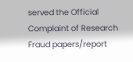served the Official Complaint of Research Fraud papers/report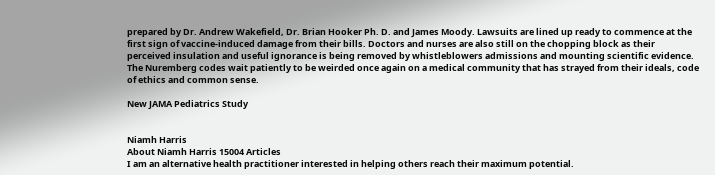prepared by Dr. Andrew Wakefield, Dr. Brian Hooker Ph. D. and James Moody. Lawsuits are lined up ready to commence at the first sign of vaccine-induced damage from their bills. Doctors and nurses are also still on the chopping block as their perceived insulation and useful ignorance is being removed by whistleblowers admissions and mounting scientific evidence. The Nuremberg codes wait patiently to be weirded once again on a medical community that has strayed from their ideals, code of ethics and common sense.

New JAMA Pediatrics Study


Niamh Harris
About Niamh Harris 15004 Articles
I am an alternative health practitioner interested in helping others reach their maximum potential.